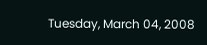Tuesday, March 04, 2008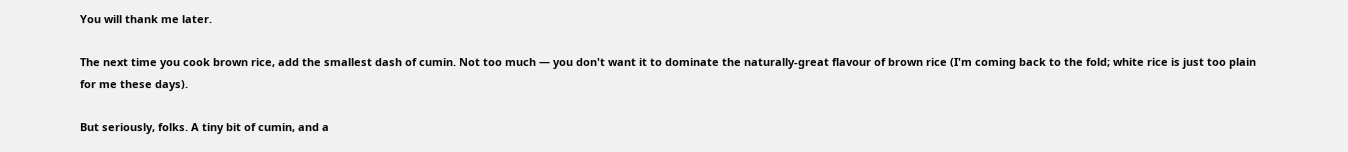You will thank me later.

The next time you cook brown rice, add the smallest dash of cumin. Not too much — you don't want it to dominate the naturally-great flavour of brown rice (I'm coming back to the fold; white rice is just too plain for me these days).

But seriously, folks. A tiny bit of cumin, and a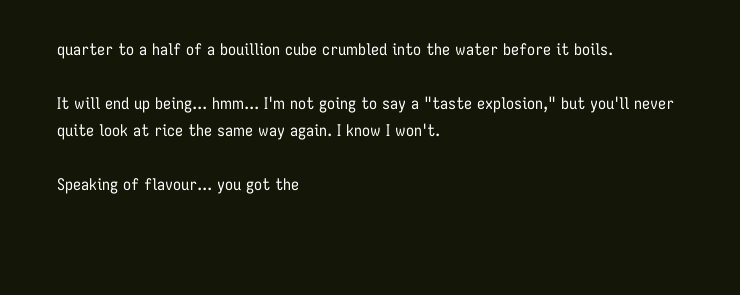quarter to a half of a bouillion cube crumbled into the water before it boils.

It will end up being... hmm... I'm not going to say a "taste explosion," but you'll never quite look at rice the same way again. I know I won't.

Speaking of flavour... you got the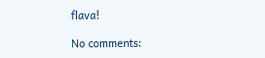flava!

No comments: